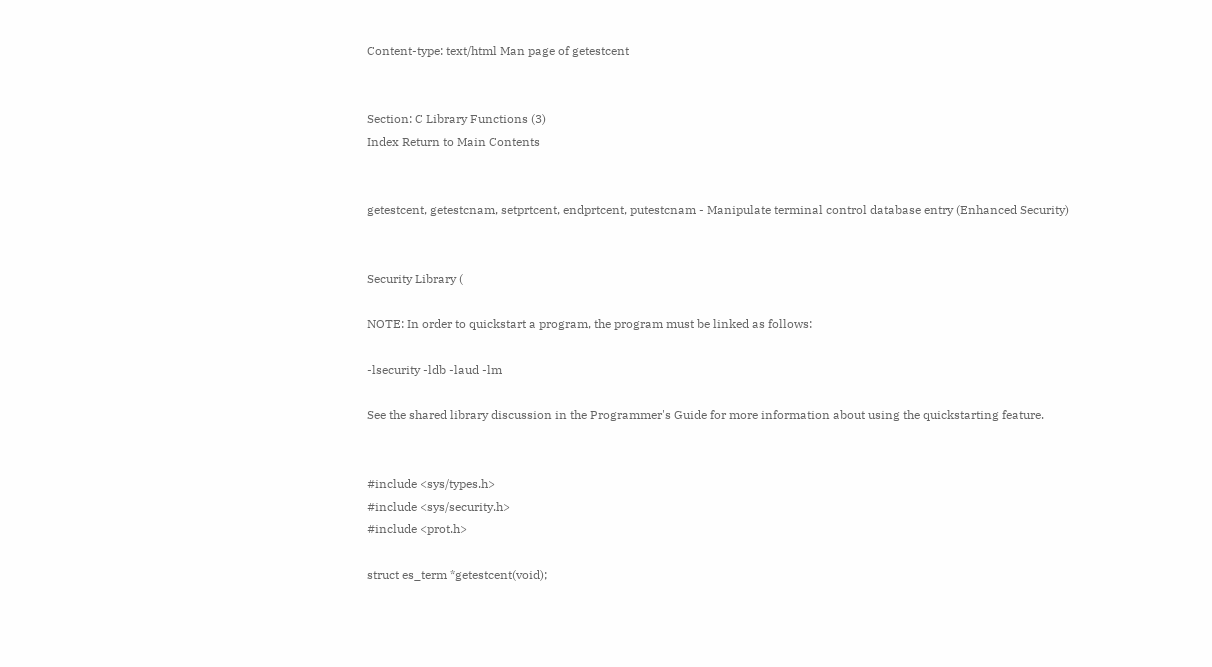Content-type: text/html Man page of getestcent


Section: C Library Functions (3)
Index Return to Main Contents


getestcent, getestcnam, setprtcent, endprtcent, putestcnam - Manipulate terminal control database entry (Enhanced Security)


Security Library (

NOTE: In order to quickstart a program, the program must be linked as follows:

-lsecurity -ldb -laud -lm

See the shared library discussion in the Programmer's Guide for more information about using the quickstarting feature.


#include <sys/types.h>
#include <sys/security.h>
#include <prot.h>

struct es_term *getestcent(void);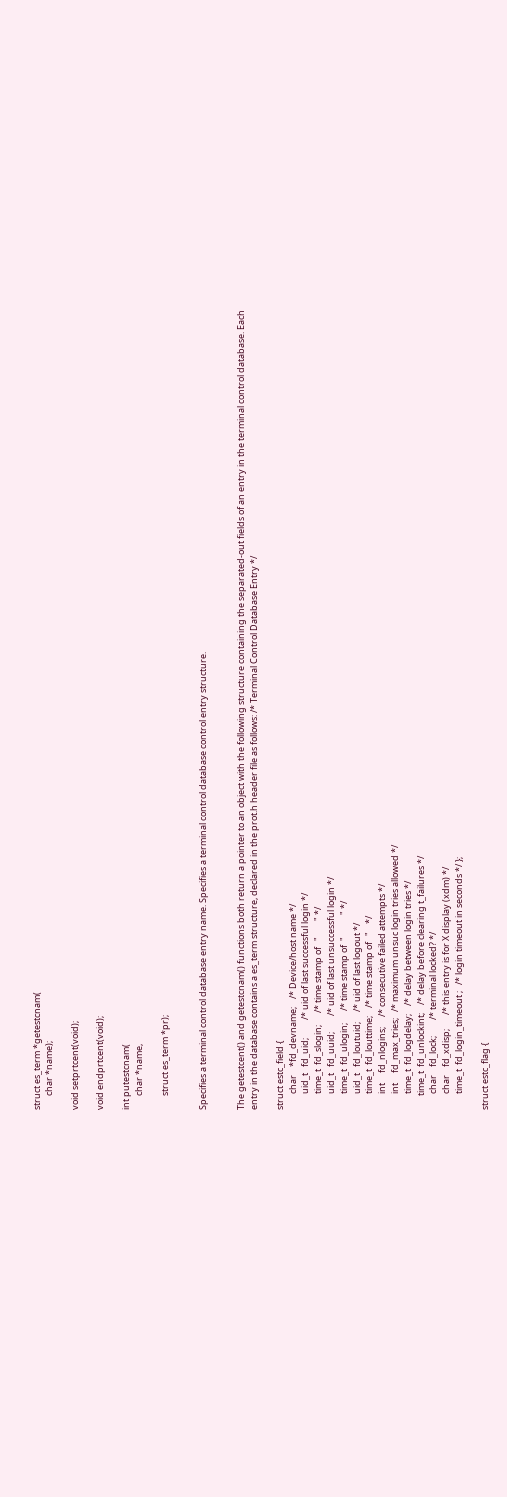struct es_term *getestcnam(
       char *name);

void setprtcent(void);

void endprtcent(void);

int putestcnam(
       char *name,

       struct es_term *pr);


Specifies a terminal control database entry name. Specifies a terminal control database control entry structure.


The getestcent() and getestcnam() functions both return a pointer to an object with the following structure containing the separated-out fields of an entry in the terminal control database. Each entry in the database contains a es_term structure, declared in the prot.h header file as follows: /* Terminal Control Database Entry */

struct estc_field {
        char    *fd_devname;    /* Device/host name */
        uid_t   fd_uid;         /* uid of last successful login */
        time_t  fd_slogin;      /* time stamp of   "        " */
        uid_t   fd_uuid;        /* uid of last unsuccessful login */
        time_t  fd_ulogin;      /* time stamp of  "           " */
        uid_t   fd_loutuid;     /* uid of last logout */
        time_t  fd_louttime;    /* time stamp of   "    */
        int     fd_nlogins;     /* consecutive failed attempts */
        int     fd_max_tries;   /* maximum unsuc login tries allowed */
        time_t  fd_logdelay;    /* delay between login tries */
       time_t  fd_unlockint;    /* delay before clearing t_failures */
        char    fd_lock;        /* terminal locked? */
        char    fd_xdisp;       /* this entry is for X display (xdm) */
        time_t  fd_login_timeout ;   /* login timeout in seconds */ };

struct estc_flag {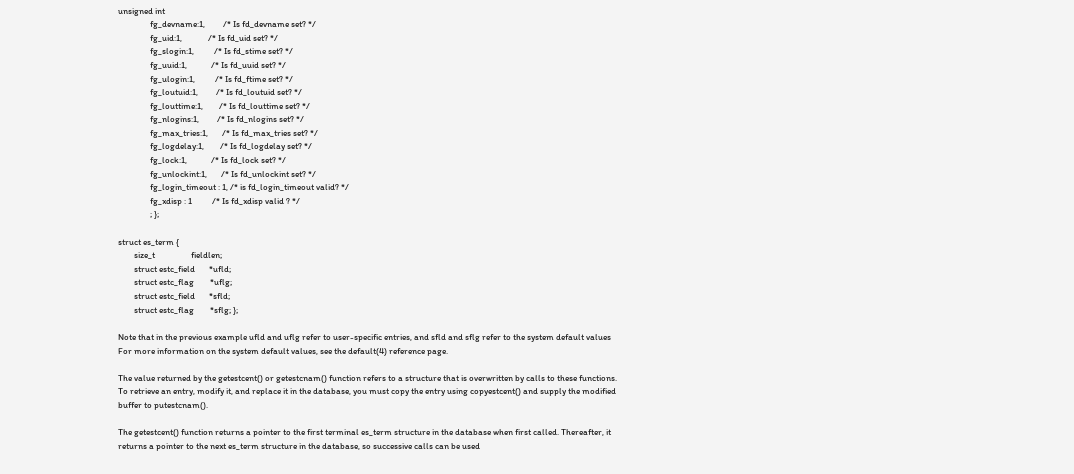unsigned int
                fg_devname:1,         /* Is fd_devname set? */
                fg_uid:1,             /* Is fd_uid set? */
                fg_slogin:1,          /* Is fd_stime set? */
                fg_uuid:1,            /* Is fd_uuid set? */
                fg_ulogin:1,          /* Is fd_ftime set? */
                fg_loutuid:1,         /* Is fd_loutuid set? */
                fg_louttime:1,        /* Is fd_louttime set? */
                fg_nlogins:1,         /* Is fd_nlogins set? */
                fg_max_tries:1,       /* Is fd_max_tries set? */
                fg_logdelay:1,        /* Is fd_logdelay set? */
                fg_lock:1,            /* Is fd_lock set? */
                fg_unlockint:1,       /* Is fd_unlockint set? */
                fg_login_timeout : 1, /* is fd_login_timeout valid? */
                fg_xdisp : 1          /* Is fd_xdisp valid ? */
                ; };

struct es_term {
        size_t                  fieldlen;
        struct estc_field       *ufld;
        struct estc_flag        *uflg;
        struct estc_field       *sfld;
        struct estc_flag        *sflg; };

Note that in the previous example ufld and uflg refer to user-specific entries, and sfld and sflg refer to the system default values For more information on the system default values, see the default(4) reference page.

The value returned by the getestcent() or getestcnam() function refers to a structure that is overwritten by calls to these functions. To retrieve an entry, modify it, and replace it in the database, you must copy the entry using copyestcent() and supply the modified buffer to putestcnam().

The getestcent() function returns a pointer to the first terminal es_term structure in the database when first called. Thereafter, it returns a pointer to the next es_term structure in the database, so successive calls can be used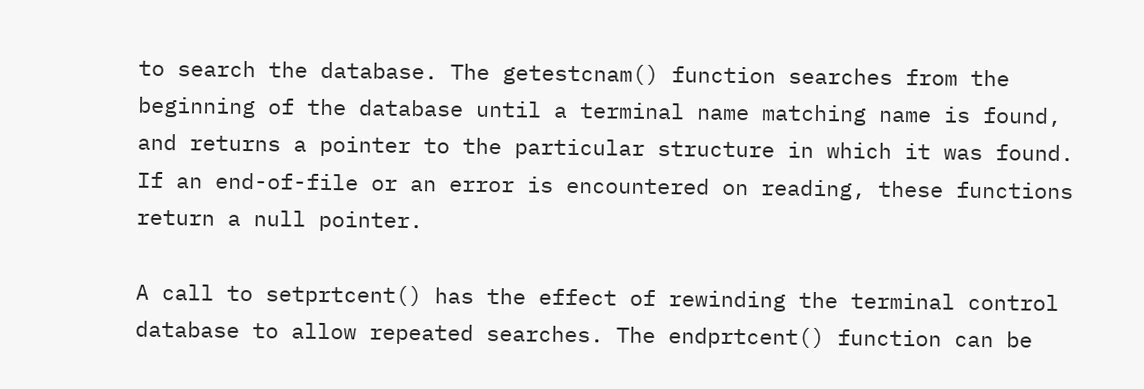to search the database. The getestcnam() function searches from the beginning of the database until a terminal name matching name is found, and returns a pointer to the particular structure in which it was found. If an end-of-file or an error is encountered on reading, these functions return a null pointer.

A call to setprtcent() has the effect of rewinding the terminal control database to allow repeated searches. The endprtcent() function can be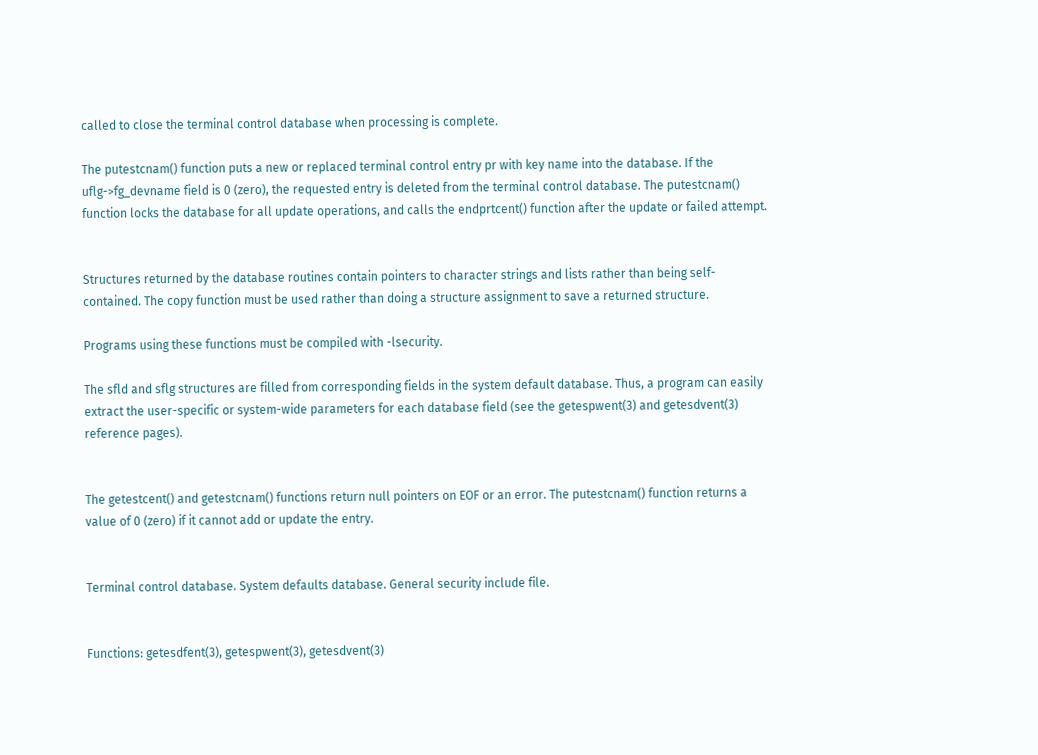called to close the terminal control database when processing is complete.

The putestcnam() function puts a new or replaced terminal control entry pr with key name into the database. If the uflg->fg_devname field is 0 (zero), the requested entry is deleted from the terminal control database. The putestcnam() function locks the database for all update operations, and calls the endprtcent() function after the update or failed attempt.


Structures returned by the database routines contain pointers to character strings and lists rather than being self-contained. The copy function must be used rather than doing a structure assignment to save a returned structure.

Programs using these functions must be compiled with -lsecurity.

The sfld and sflg structures are filled from corresponding fields in the system default database. Thus, a program can easily extract the user-specific or system-wide parameters for each database field (see the getespwent(3) and getesdvent(3) reference pages).


The getestcent() and getestcnam() functions return null pointers on EOF or an error. The putestcnam() function returns a value of 0 (zero) if it cannot add or update the entry.


Terminal control database. System defaults database. General security include file.


Functions: getesdfent(3), getespwent(3), getesdvent(3)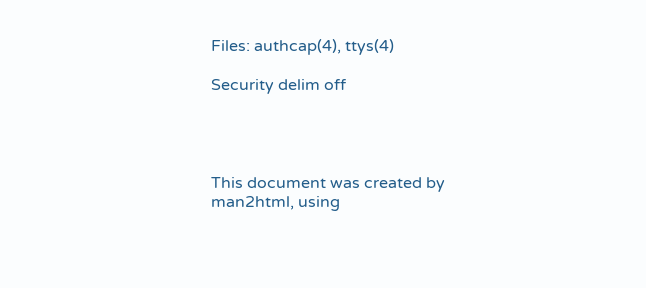Files: authcap(4), ttys(4)

Security delim off




This document was created by man2html, using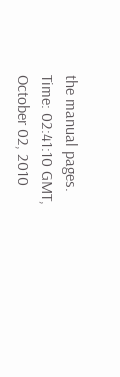the manual pages.
Time: 02:41:10 GMT, October 02, 2010